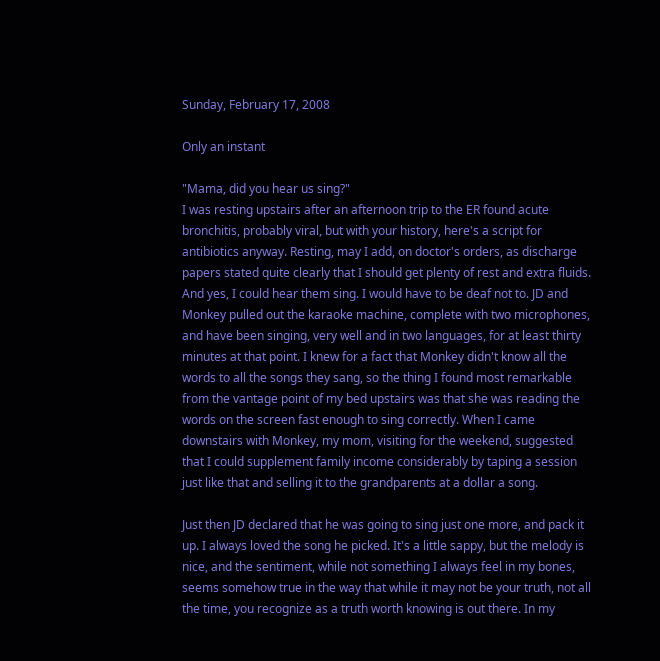Sunday, February 17, 2008

Only an instant

"Mama, did you hear us sing?"
I was resting upstairs after an afternoon trip to the ER found acute bronchitis, probably viral, but with your history, here's a script for antibiotics anyway. Resting, may I add, on doctor's orders, as discharge papers stated quite clearly that I should get plenty of rest and extra fluids. And yes, I could hear them sing. I would have to be deaf not to. JD and Monkey pulled out the karaoke machine, complete with two microphones, and have been singing, very well and in two languages, for at least thirty minutes at that point. I knew for a fact that Monkey didn't know all the words to all the songs they sang, so the thing I found most remarkable from the vantage point of my bed upstairs was that she was reading the words on the screen fast enough to sing correctly. When I came downstairs with Monkey, my mom, visiting for the weekend, suggested that I could supplement family income considerably by taping a session just like that and selling it to the grandparents at a dollar a song.

Just then JD declared that he was going to sing just one more, and pack it up. I always loved the song he picked. It's a little sappy, but the melody is nice, and the sentiment, while not something I always feel in my bones, seems somehow true in the way that while it may not be your truth, not all the time, you recognize as a truth worth knowing is out there. In my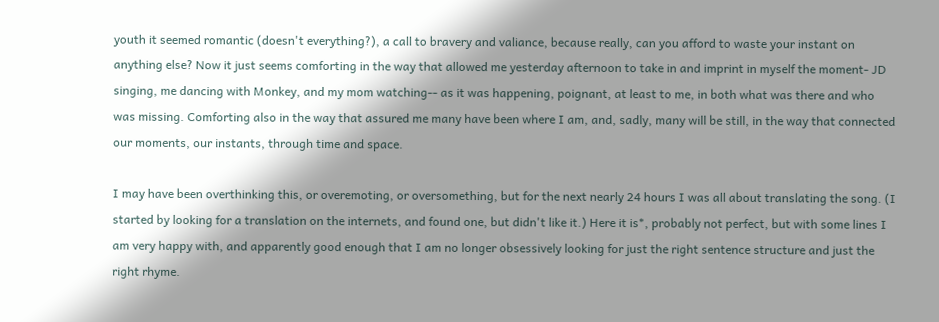youth it seemed romantic (doesn't everything?), a call to bravery and valiance, because really, can you afford to waste your instant on anything else? Now it just seems comforting in the way that allowed me yesterday afternoon to take in and imprint in myself the moment- JD singing, me dancing with Monkey, and my mom watching-- as it was happening, poignant, at least to me, in both what was there and who was missing. Comforting also in the way that assured me many have been where I am, and, sadly, many will be still, in the way that connected our moments, our instants, through time and space.

I may have been overthinking this, or overemoting, or oversomething, but for the next nearly 24 hours I was all about translating the song. (I started by looking for a translation on the internets, and found one, but didn't like it.) Here it is*, probably not perfect, but with some lines I am very happy with, and apparently good enough that I am no longer obsessively looking for just the right sentence structure and just the right rhyme.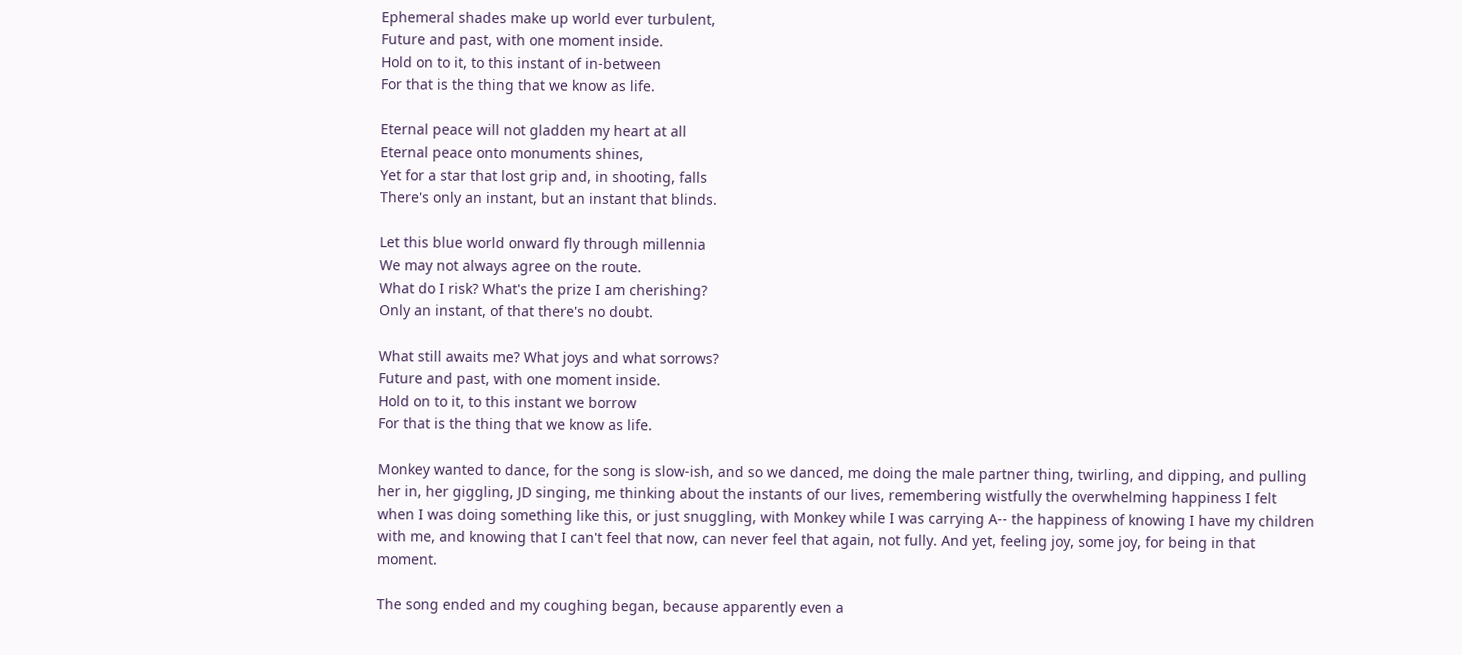Ephemeral shades make up world ever turbulent,
Future and past, with one moment inside.
Hold on to it, to this instant of in-between
For that is the thing that we know as life.

Eternal peace will not gladden my heart at all
Eternal peace onto monuments shines,
Yet for a star that lost grip and, in shooting, falls
There's only an instant, but an instant that blinds.

Let this blue world onward fly through millennia
We may not always agree on the route.
What do I risk? What's the prize I am cherishing?
Only an instant, of that there's no doubt.

What still awaits me? What joys and what sorrows?
Future and past, with one moment inside.
Hold on to it, to this instant we borrow
For that is the thing that we know as life.

Monkey wanted to dance, for the song is slow-ish, and so we danced, me doing the male partner thing, twirling, and dipping, and pulling her in, her giggling, JD singing, me thinking about the instants of our lives, remembering wistfully the overwhelming happiness I felt when I was doing something like this, or just snuggling, with Monkey while I was carrying A-- the happiness of knowing I have my children with me, and knowing that I can't feel that now, can never feel that again, not fully. And yet, feeling joy, some joy, for being in that moment.

The song ended and my coughing began, because apparently even a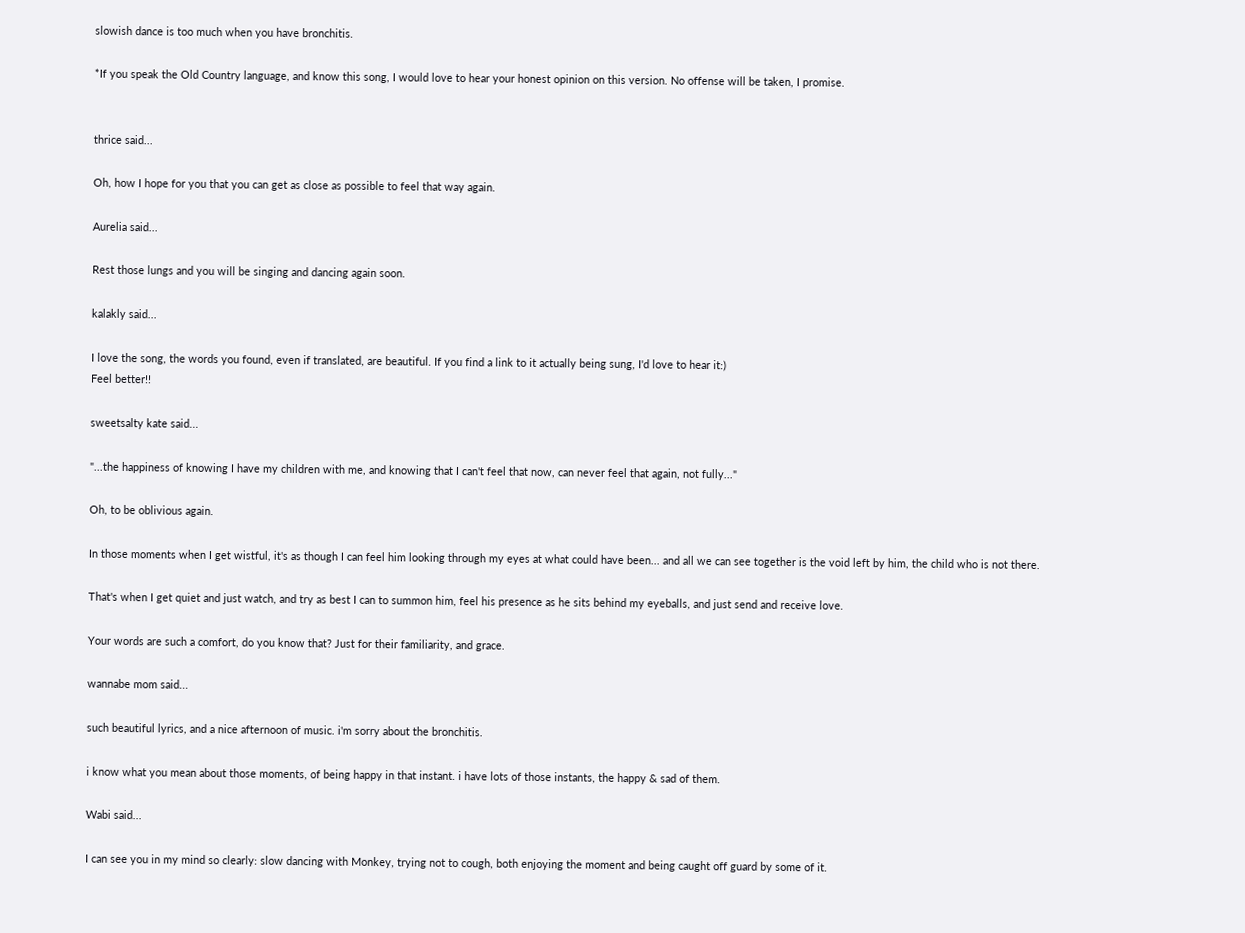slowish dance is too much when you have bronchitis.

*If you speak the Old Country language, and know this song, I would love to hear your honest opinion on this version. No offense will be taken, I promise.


thrice said...

Oh, how I hope for you that you can get as close as possible to feel that way again.

Aurelia said...

Rest those lungs and you will be singing and dancing again soon.

kalakly said...

I love the song, the words you found, even if translated, are beautiful. If you find a link to it actually being sung, I'd love to hear it:)
Feel better!!

sweetsalty kate said...

"...the happiness of knowing I have my children with me, and knowing that I can't feel that now, can never feel that again, not fully..."

Oh, to be oblivious again.

In those moments when I get wistful, it's as though I can feel him looking through my eyes at what could have been... and all we can see together is the void left by him, the child who is not there.

That's when I get quiet and just watch, and try as best I can to summon him, feel his presence as he sits behind my eyeballs, and just send and receive love.

Your words are such a comfort, do you know that? Just for their familiarity, and grace.

wannabe mom said...

such beautiful lyrics, and a nice afternoon of music. i'm sorry about the bronchitis.

i know what you mean about those moments, of being happy in that instant. i have lots of those instants, the happy & sad of them.

Wabi said...

I can see you in my mind so clearly: slow dancing with Monkey, trying not to cough, both enjoying the moment and being caught off guard by some of it.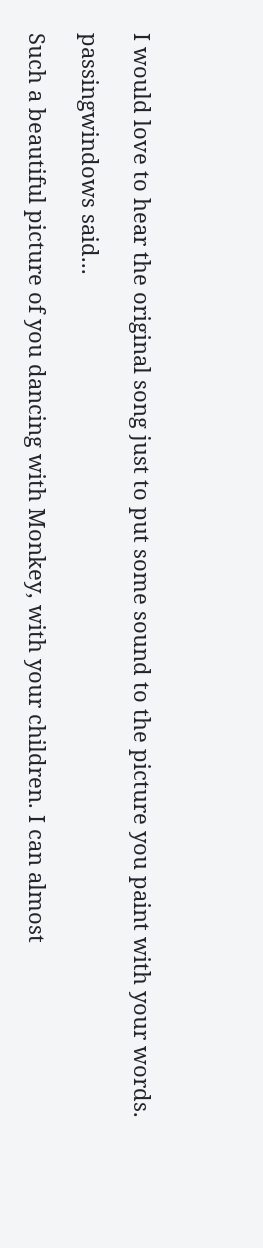I would love to hear the original song just to put some sound to the picture you paint with your words.

passingwindows said...

Such a beautiful picture of you dancing with Monkey, with your children. I can almost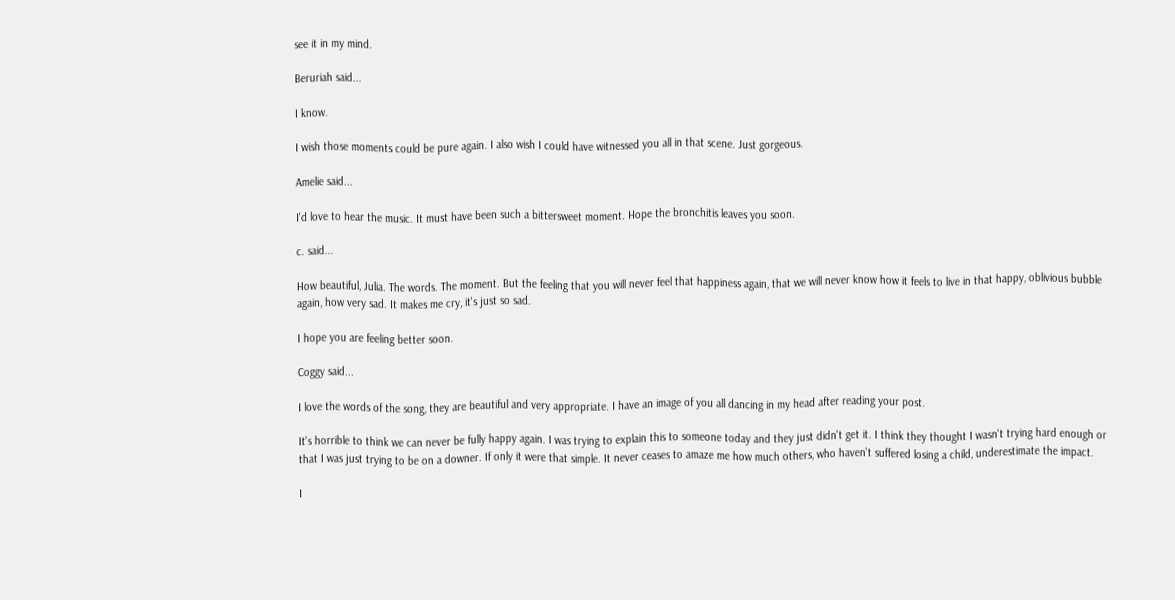see it in my mind.

Beruriah said...

I know.

I wish those moments could be pure again. I also wish I could have witnessed you all in that scene. Just gorgeous.

Amelie said...

I'd love to hear the music. It must have been such a bittersweet moment. Hope the bronchitis leaves you soon.

c. said...

How beautiful, Julia. The words. The moment. But the feeling that you will never feel that happiness again, that we will never know how it feels to live in that happy, oblivious bubble again, how very sad. It makes me cry, it's just so sad.

I hope you are feeling better soon.

Coggy said...

I love the words of the song, they are beautiful and very appropriate. I have an image of you all dancing in my head after reading your post.

It's horrible to think we can never be fully happy again. I was trying to explain this to someone today and they just didn't get it. I think they thought I wasn't trying hard enough or that I was just trying to be on a downer. If only it were that simple. It never ceases to amaze me how much others, who haven't suffered losing a child, underestimate the impact.

I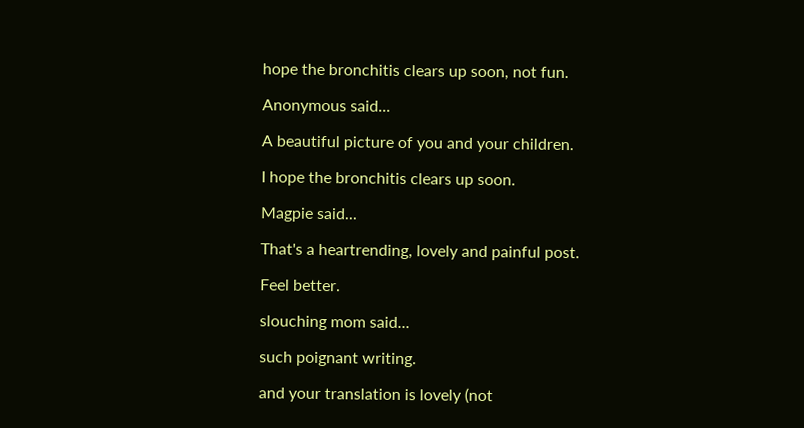hope the bronchitis clears up soon, not fun.

Anonymous said...

A beautiful picture of you and your children.

I hope the bronchitis clears up soon.

Magpie said...

That's a heartrending, lovely and painful post.

Feel better.

slouching mom said...

such poignant writing.

and your translation is lovely (not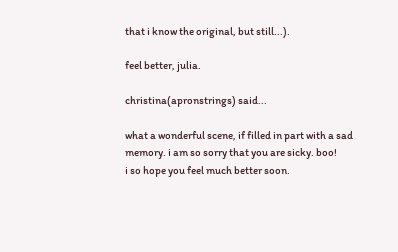that i know the original, but still...).

feel better, julia.

christina(apronstrings) said...

what a wonderful scene, if filled in part with a sad memory. i am so sorry that you are sicky. boo!
i so hope you feel much better soon.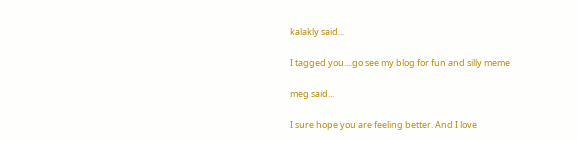kalakly said...

I tagged you....go see my blog for fun and silly meme

meg said...

I sure hope you are feeling better. And I love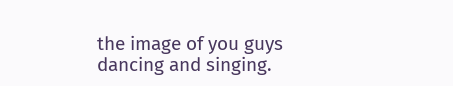the image of you guys dancing and singing.